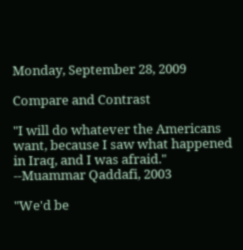Monday, September 28, 2009

Compare and Contrast

"I will do whatever the Americans want, because I saw what happened in Iraq, and I was afraid."
--Muammar Qaddafi, 2003

"We'd be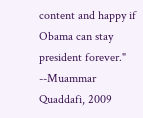content and happy if Obama can stay president forever."
--Muammar Quaddafi, 2009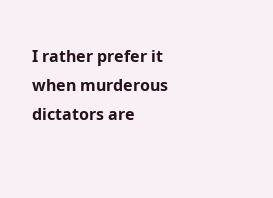I rather prefer it when murderous dictators are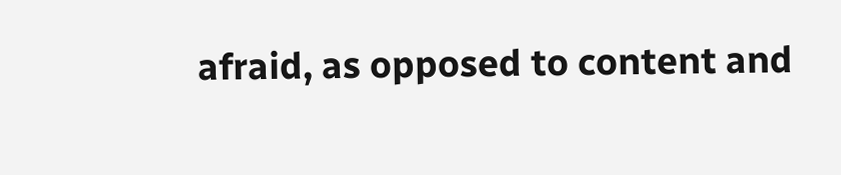afraid, as opposed to content and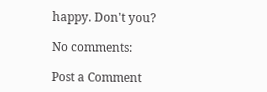happy. Don't you?

No comments:

Post a Comment